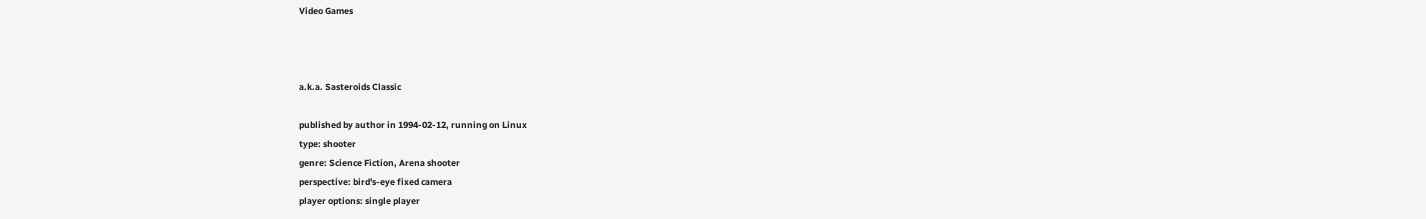Video Games



a.k.a. Sasteroids Classic

published by author in 1994-02-12, running on Linux
type: shooter
genre: Science Fiction, Arena shooter
perspective: bird's-eye fixed camera
player options: single player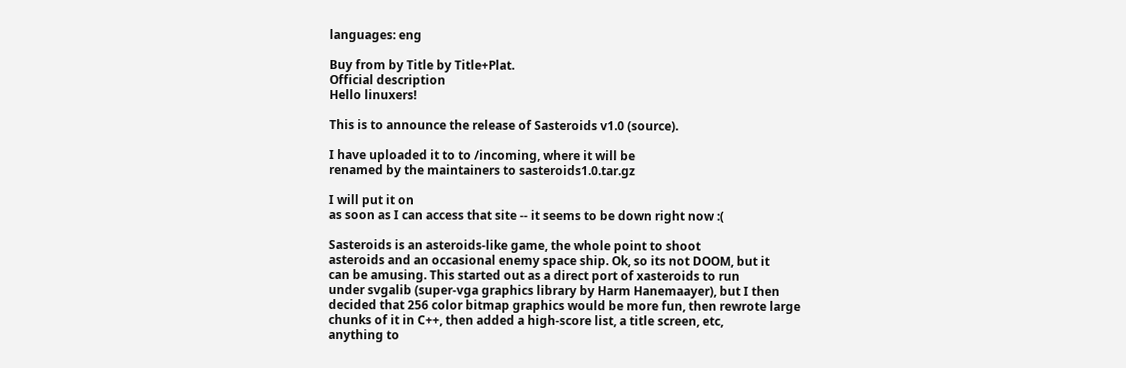languages: eng

Buy from by Title by Title+Plat.
Official description
Hello linuxers!

This is to announce the release of Sasteroids v1.0 (source).

I have uploaded it to to /incoming, where it will be
renamed by the maintainers to sasteroids1.0.tar.gz

I will put it on
as soon as I can access that site -- it seems to be down right now :(

Sasteroids is an asteroids-like game, the whole point to shoot
asteroids and an occasional enemy space ship. Ok, so its not DOOM, but it
can be amusing. This started out as a direct port of xasteroids to run
under svgalib (super-vga graphics library by Harm Hanemaayer), but I then
decided that 256 color bitmap graphics would be more fun, then rewrote large
chunks of it in C++, then added a high-score list, a title screen, etc,
anything to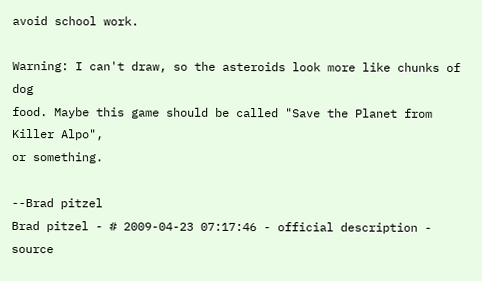avoid school work.

Warning: I can't draw, so the asteroids look more like chunks of dog
food. Maybe this game should be called "Save the Planet from Killer Alpo",
or something.

--Brad pitzel
Brad pitzel - # 2009-04-23 07:17:46 - official description - source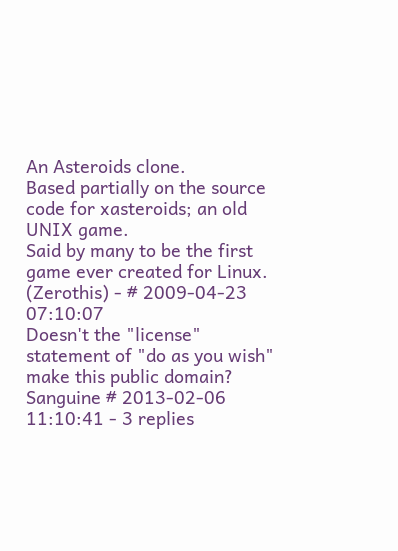An Asteroids clone.
Based partially on the source code for xasteroids; an old UNIX game.
Said by many to be the first game ever created for Linux.
(Zerothis) - # 2009-04-23 07:10:07
Doesn't the "license" statement of "do as you wish" make this public domain?
Sanguine # 2013-02-06 11:10:41 - 3 replies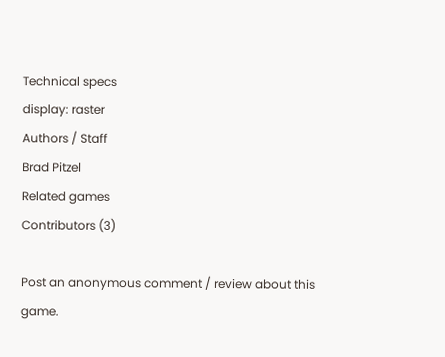Technical specs
display: raster
Authors / Staff
Brad Pitzel
Related games
Contributors (3)

Post an anonymous comment / review about this game.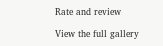Rate and review

View the full gallery